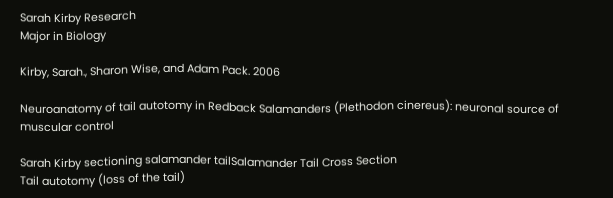Sarah Kirby Research
Major in Biology

Kirby, Sarah., Sharon Wise, and Adam Pack. 2006

Neuroanatomy of tail autotomy in Redback Salamanders (Plethodon cinereus): neuronal source of muscular control

Sarah Kirby sectioning salamander tailSalamander Tail Cross Section
Tail autotomy (loss of the tail)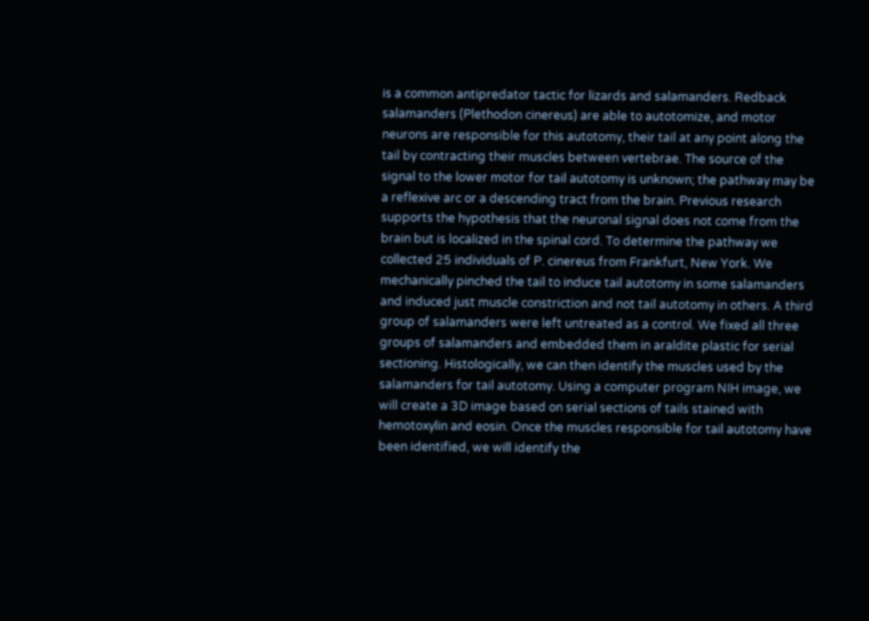is a common antipredator tactic for lizards and salamanders. Redback salamanders (Plethodon cinereus) are able to autotomize, and motor neurons are responsible for this autotomy, their tail at any point along the tail by contracting their muscles between vertebrae. The source of the signal to the lower motor for tail autotomy is unknown; the pathway may be a reflexive arc or a descending tract from the brain. Previous research supports the hypothesis that the neuronal signal does not come from the brain but is localized in the spinal cord. To determine the pathway we collected 25 individuals of P. cinereus from Frankfurt, New York. We mechanically pinched the tail to induce tail autotomy in some salamanders and induced just muscle constriction and not tail autotomy in others. A third group of salamanders were left untreated as a control. We fixed all three groups of salamanders and embedded them in araldite plastic for serial sectioning. Histologically, we can then identify the muscles used by the salamanders for tail autotomy. Using a computer program NIH image, we will create a 3D image based on serial sections of tails stained with hemotoxylin and eosin. Once the muscles responsible for tail autotomy have been identified, we will identify the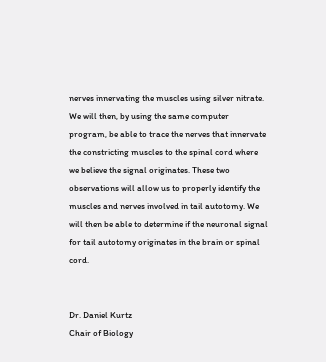nerves innervating the muscles using silver nitrate. We will then, by using the same computer program, be able to trace the nerves that innervate the constricting muscles to the spinal cord where we believe the signal originates. These two observations will allow us to properly identify the muscles and nerves involved in tail autotomy. We will then be able to determine if the neuronal signal for tail autotomy originates in the brain or spinal cord.


Dr. Daniel Kurtz
Chair of Biology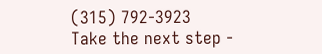(315) 792-3923
Take the next step -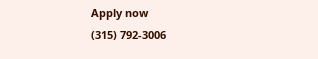Apply now
(315) 792-3006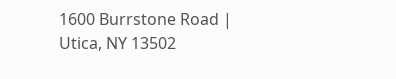1600 Burrstone Road | Utica, NY 13502